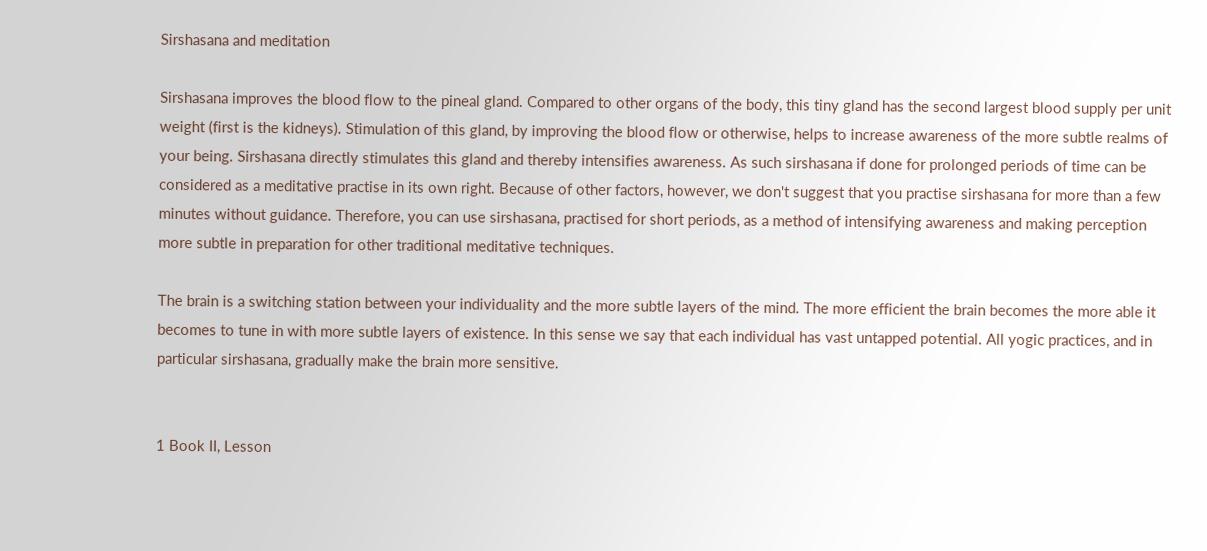Sirshasana and meditation

Sirshasana improves the blood flow to the pineal gland. Compared to other organs of the body, this tiny gland has the second largest blood supply per unit weight (first is the kidneys). Stimulation of this gland, by improving the blood flow or otherwise, helps to increase awareness of the more subtle realms of your being. Sirshasana directly stimulates this gland and thereby intensifies awareness. As such sirshasana if done for prolonged periods of time can be considered as a meditative practise in its own right. Because of other factors, however, we don't suggest that you practise sirshasana for more than a few minutes without guidance. Therefore, you can use sirshasana, practised for short periods, as a method of intensifying awareness and making perception more subtle in preparation for other traditional meditative techniques.

The brain is a switching station between your individuality and the more subtle layers of the mind. The more efficient the brain becomes the more able it becomes to tune in with more subtle layers of existence. In this sense we say that each individual has vast untapped potential. All yogic practices, and in particular sirshasana, gradually make the brain more sensitive.


1 Book II, Lesson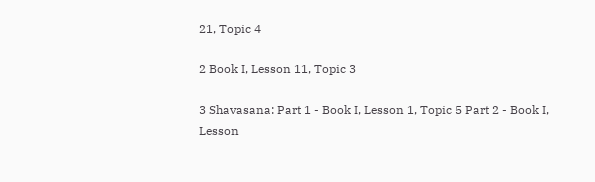21, Topic 4

2 Book I, Lesson 11, Topic 3

3 Shavasana: Part 1 - Book I, Lesson 1, Topic 5 Part 2 - Book I, Lesson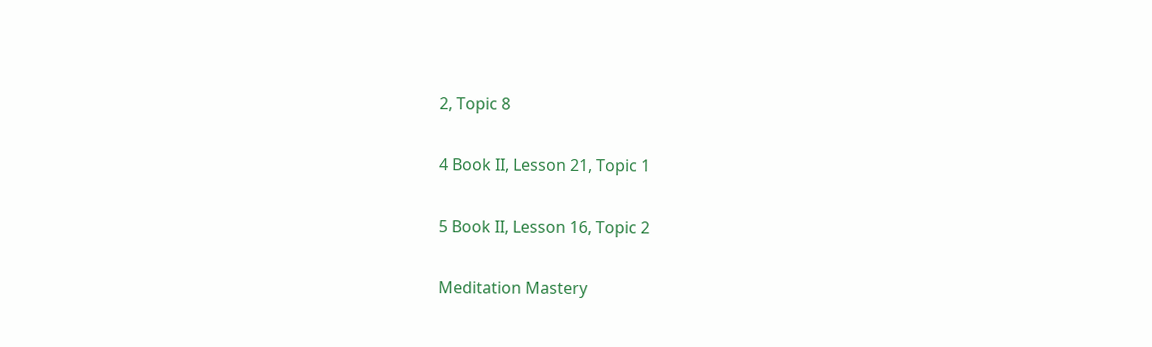2, Topic 8

4 Book II, Lesson 21, Topic 1

5 Book II, Lesson 16, Topic 2

Meditation Mastery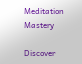Meditation Mastery

Discover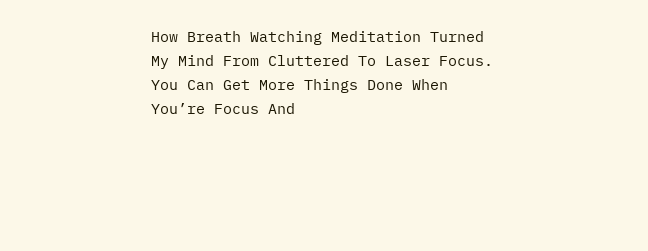How Breath Watching Meditation Turned My Mind From Cluttered To Laser Focus. You Can Get More Things Done When You’re Focus And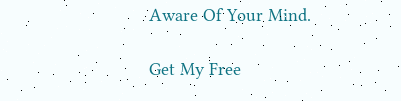Aware Of Your Mind.

Get My Free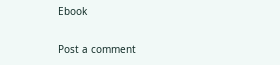Ebook

Post a comment